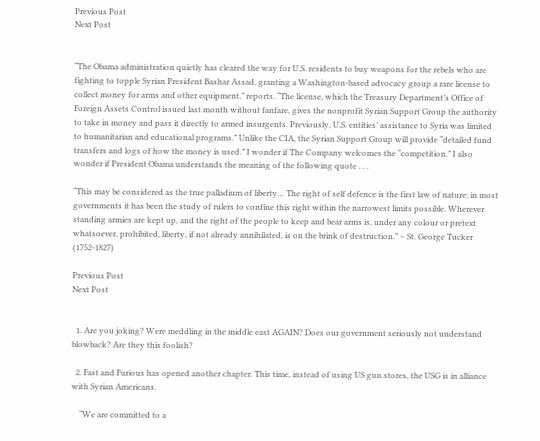Previous Post
Next Post


“The Obama administration quietly has cleared the way for U.S. residents to buy weapons for the rebels who are fighting to topple Syrian President Bashar Assad, granting a Washington-based advocacy group a rare license to collect money for arms and other equipment,” reports. “The license, which the Treasury Department’s Office of Foreign Assets Control issued last month without fanfare, gives the nonprofit Syrian Support Group the authority to take in money and pass it directly to armed insurgents. Previously, U.S. entities’ assistance to Syria was limited to humanitarian and educational programs.” Unlike the CIA, the Syrian Support Group will provide “detailed fund transfers and logs of how the money is used.” I wonder if The Company welcomes the “competition.” I also wonder if President Obama understands the meaning of the following quote . . .

“This may be considered as the true palladium of liberty… The right of self defence is the first law of nature: in most governments it has been the study of rulers to confine this right within the narrowest limits possible. Wherever standing armies are kept up, and the right of the people to keep and bear arms is, under any colour or pretext whatsoever, prohibited, liberty, if not already annihilated, is on the brink of destruction.” – St. George Tucker (1752-1827)

Previous Post
Next Post


  1. Are you joking? Were meddling in the middle east AGAIN? Does our government seriously not understand blowback? Are they this foolish?

  2. Fast and Furious has opened another chapter. This time, instead of using US gun stores, the USG is in alliance with Syrian Americans.

    “We are committed to a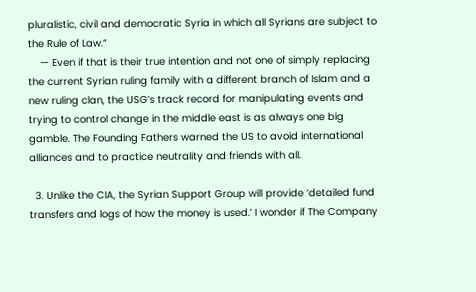pluralistic, civil and democratic Syria in which all Syrians are subject to the Rule of Law.”
    — Even if that is their true intention and not one of simply replacing the current Syrian ruling family with a different branch of Islam and a new ruling clan, the USG’s track record for manipulating events and trying to control change in the middle east is as always one big gamble. The Founding Fathers warned the US to avoid international alliances and to practice neutrality and friends with all.

  3. Unlike the CIA, the Syrian Support Group will provide ‘detailed fund transfers and logs of how the money is used.’ I wonder if The Company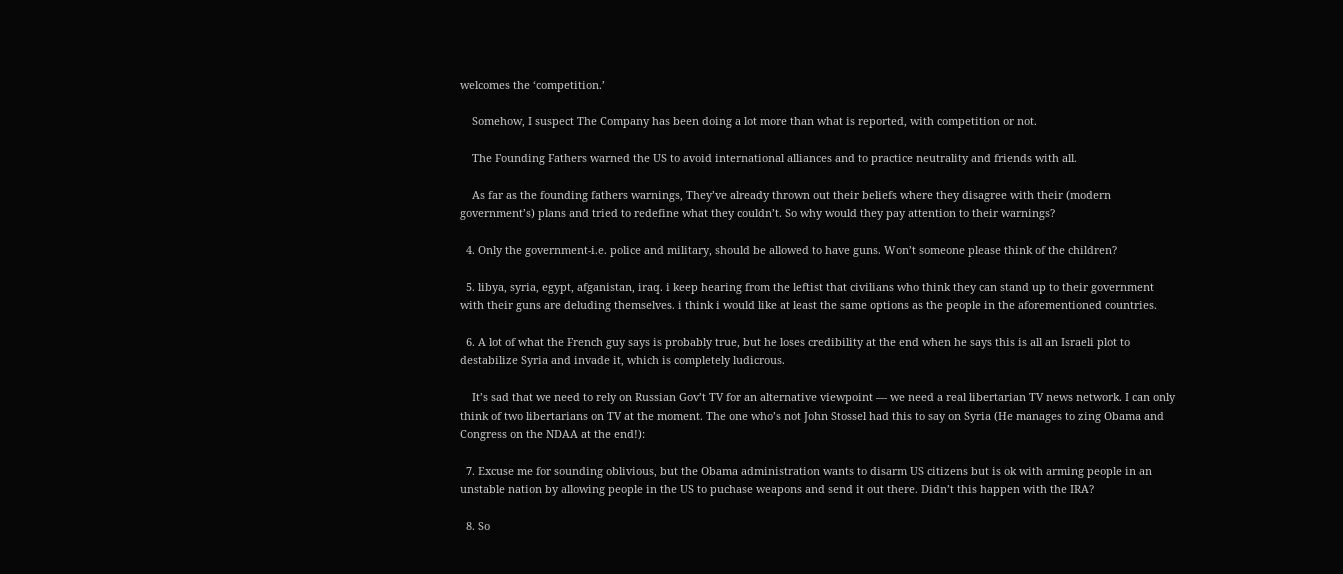welcomes the ‘competition.’

    Somehow, I suspect The Company has been doing a lot more than what is reported, with competition or not.

    The Founding Fathers warned the US to avoid international alliances and to practice neutrality and friends with all.

    As far as the founding fathers warnings, They’ve already thrown out their beliefs where they disagree with their (modern government’s) plans and tried to redefine what they couldn’t. So why would they pay attention to their warnings?

  4. Only the government-i.e. police and military, should be allowed to have guns. Won’t someone please think of the children?

  5. libya, syria, egypt, afganistan, iraq. i keep hearing from the leftist that civilians who think they can stand up to their government with their guns are deluding themselves. i think i would like at least the same options as the people in the aforementioned countries.

  6. A lot of what the French guy says is probably true, but he loses credibility at the end when he says this is all an Israeli plot to destabilize Syria and invade it, which is completely ludicrous.

    It’s sad that we need to rely on Russian Gov’t TV for an alternative viewpoint — we need a real libertarian TV news network. I can only think of two libertarians on TV at the moment. The one who’s not John Stossel had this to say on Syria (He manages to zing Obama and Congress on the NDAA at the end!):

  7. Excuse me for sounding oblivious, but the Obama administration wants to disarm US citizens but is ok with arming people in an unstable nation by allowing people in the US to puchase weapons and send it out there. Didn’t this happen with the IRA?

  8. So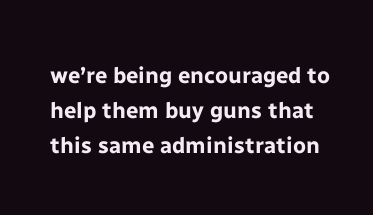we’re being encouraged to help them buy guns that this same administration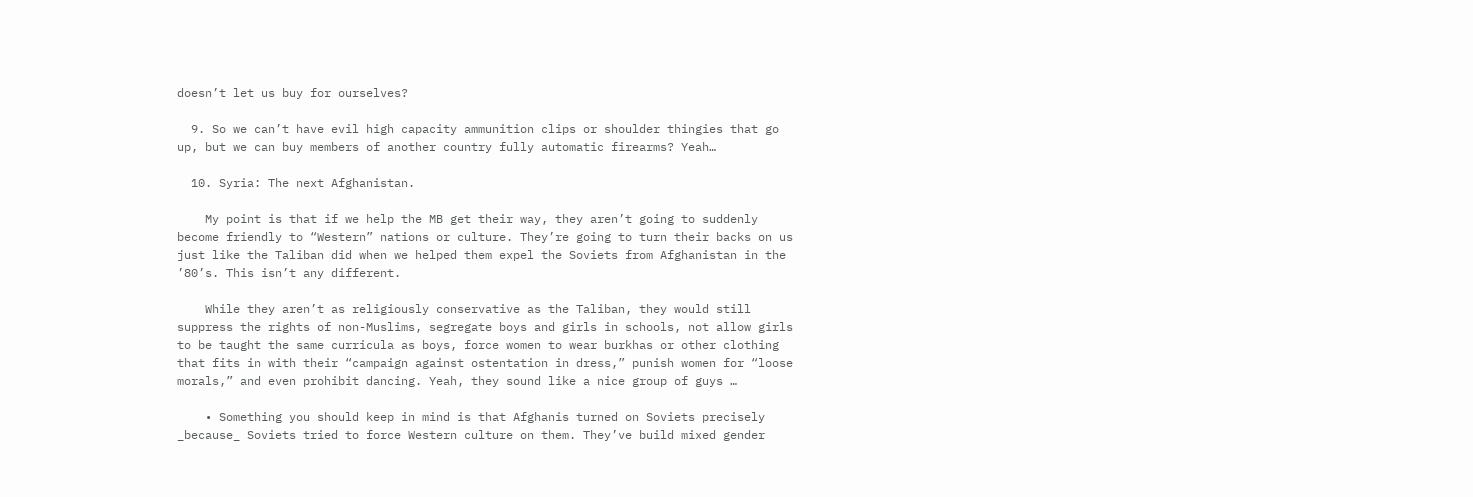doesn’t let us buy for ourselves?

  9. So we can’t have evil high capacity ammunition clips or shoulder thingies that go up, but we can buy members of another country fully automatic firearms? Yeah…

  10. Syria: The next Afghanistan.

    My point is that if we help the MB get their way, they aren’t going to suddenly become friendly to “Western” nations or culture. They’re going to turn their backs on us just like the Taliban did when we helped them expel the Soviets from Afghanistan in the ’80’s. This isn’t any different.

    While they aren’t as religiously conservative as the Taliban, they would still suppress the rights of non-Muslims, segregate boys and girls in schools, not allow girls to be taught the same curricula as boys, force women to wear burkhas or other clothing that fits in with their “campaign against ostentation in dress,” punish women for “loose morals,” and even prohibit dancing. Yeah, they sound like a nice group of guys …

    • Something you should keep in mind is that Afghanis turned on Soviets precisely _because_ Soviets tried to force Western culture on them. They’ve build mixed gender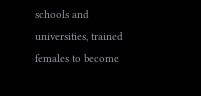schools and universities, trained females to become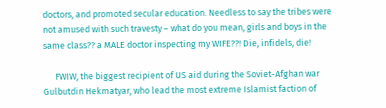doctors, and promoted secular education. Needless to say the tribes were not amused with such travesty – what do you mean, girls and boys in the same class?? a MALE doctor inspecting my WIFE??! Die, infidels, die!

      FWIW, the biggest recipient of US aid during the Soviet-Afghan war Gulbutdin Hekmatyar, who lead the most extreme Islamist faction of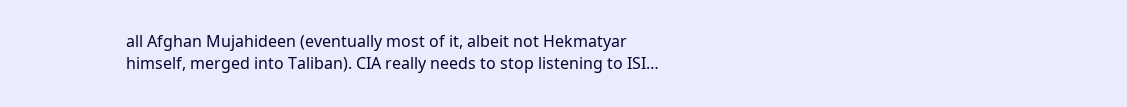all Afghan Mujahideen (eventually most of it, albeit not Hekmatyar himself, merged into Taliban). CIA really needs to stop listening to ISI…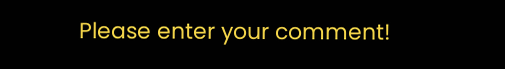Please enter your comment!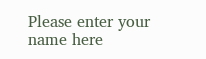Please enter your name here